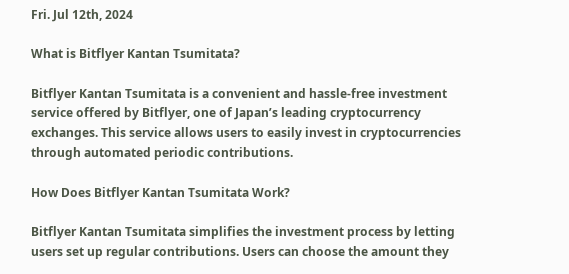Fri. Jul 12th, 2024

What is Bitflyer Kantan Tsumitata?

Bitflyer Kantan Tsumitata is a convenient and hassle-free investment service offered by Bitflyer, one of Japan’s leading cryptocurrency exchanges. This service allows users to easily invest in cryptocurrencies through automated periodic contributions.

How Does Bitflyer Kantan Tsumitata Work?

Bitflyer Kantan Tsumitata simplifies the investment process by letting users set up regular contributions. Users can choose the amount they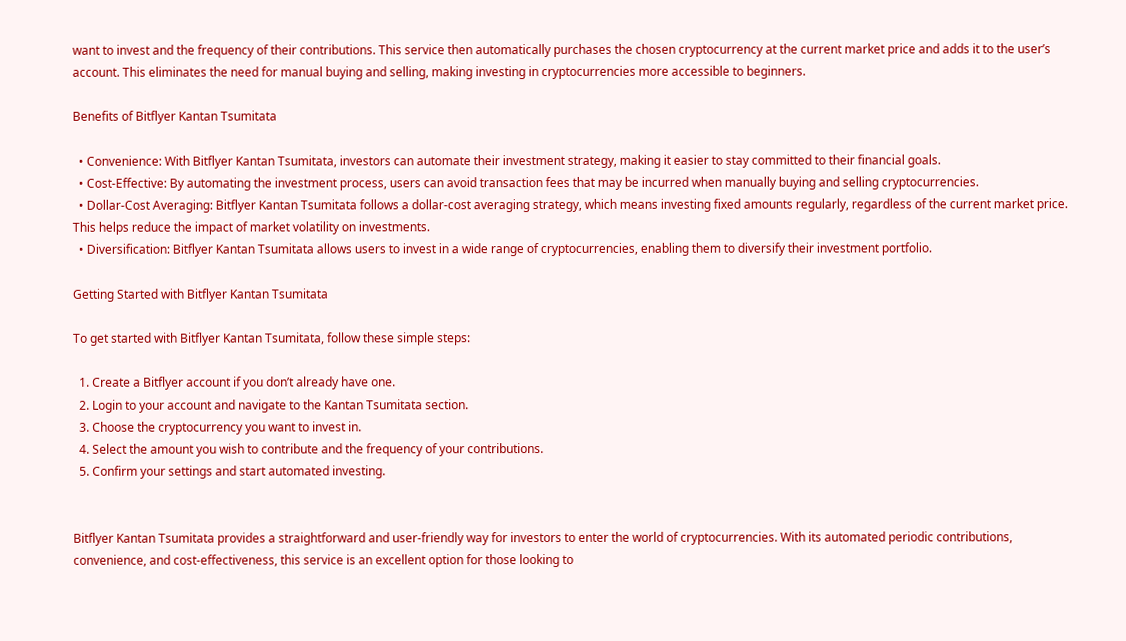want to invest and the frequency of their contributions. This service then automatically purchases the chosen cryptocurrency at the current market price and adds it to the user’s account. This eliminates the need for manual buying and selling, making investing in cryptocurrencies more accessible to beginners.

Benefits of Bitflyer Kantan Tsumitata

  • Convenience: With Bitflyer Kantan Tsumitata, investors can automate their investment strategy, making it easier to stay committed to their financial goals.
  • Cost-Effective: By automating the investment process, users can avoid transaction fees that may be incurred when manually buying and selling cryptocurrencies.
  • Dollar-Cost Averaging: Bitflyer Kantan Tsumitata follows a dollar-cost averaging strategy, which means investing fixed amounts regularly, regardless of the current market price. This helps reduce the impact of market volatility on investments.
  • Diversification: Bitflyer Kantan Tsumitata allows users to invest in a wide range of cryptocurrencies, enabling them to diversify their investment portfolio.

Getting Started with Bitflyer Kantan Tsumitata

To get started with Bitflyer Kantan Tsumitata, follow these simple steps:

  1. Create a Bitflyer account if you don’t already have one.
  2. Login to your account and navigate to the Kantan Tsumitata section.
  3. Choose the cryptocurrency you want to invest in.
  4. Select the amount you wish to contribute and the frequency of your contributions.
  5. Confirm your settings and start automated investing.


Bitflyer Kantan Tsumitata provides a straightforward and user-friendly way for investors to enter the world of cryptocurrencies. With its automated periodic contributions, convenience, and cost-effectiveness, this service is an excellent option for those looking to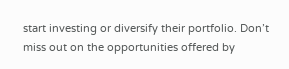start investing or diversify their portfolio. Don’t miss out on the opportunities offered by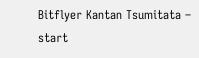Bitflyer Kantan Tsumitata – start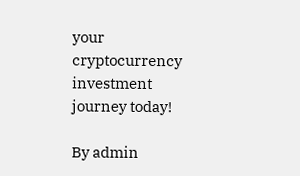your cryptocurrency investment journey today!

By admin